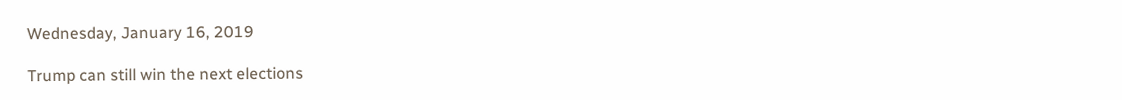Wednesday, January 16, 2019

Trump can still win the next elections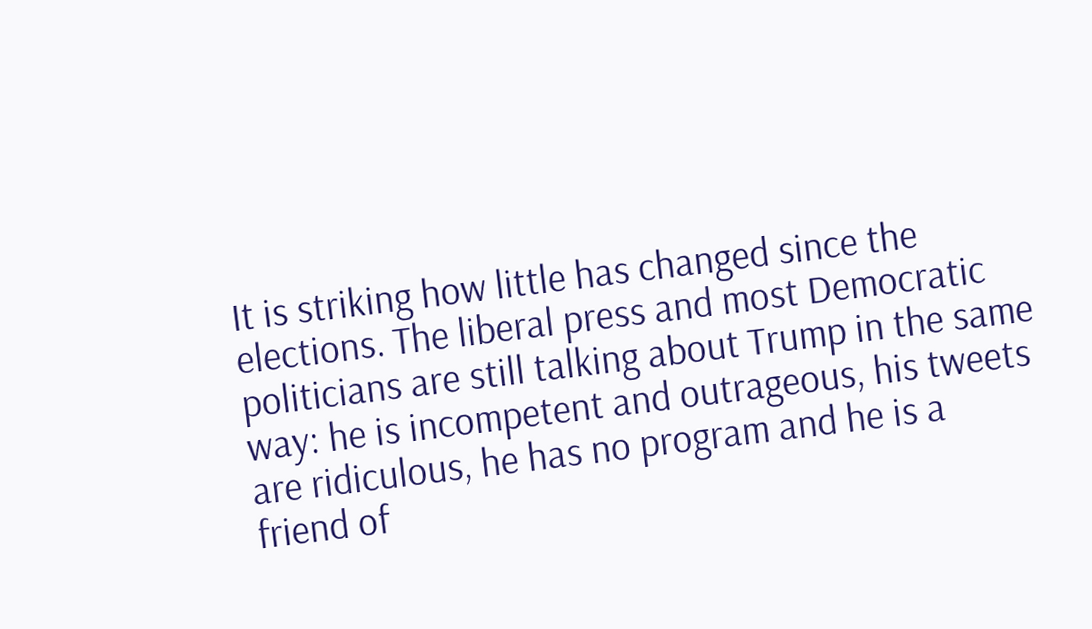It is striking how little has changed since the elections. The liberal press and most Democratic politicians are still talking about Trump in the same way: he is incompetent and outrageous, his tweets are ridiculous, he has no program and he is a friend of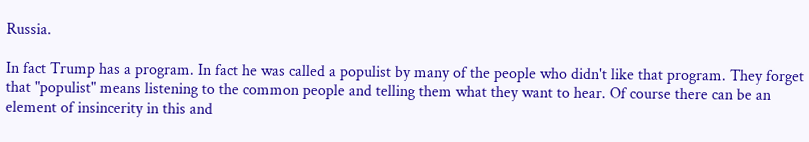Russia.

In fact Trump has a program. In fact he was called a populist by many of the people who didn't like that program. They forget that "populist" means listening to the common people and telling them what they want to hear. Of course there can be an element of insincerity in this and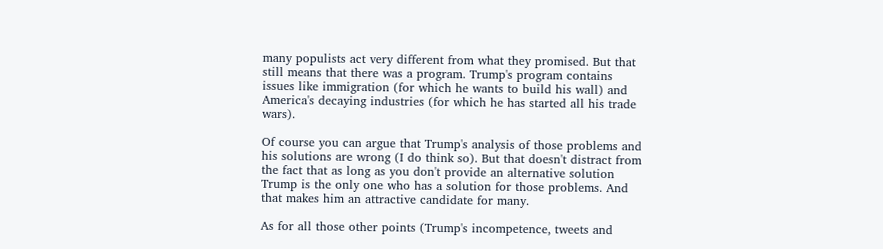many populists act very different from what they promised. But that still means that there was a program. Trump's program contains issues like immigration (for which he wants to build his wall) and America's decaying industries (for which he has started all his trade wars).

Of course you can argue that Trump's analysis of those problems and his solutions are wrong (I do think so). But that doesn't distract from the fact that as long as you don't provide an alternative solution Trump is the only one who has a solution for those problems. And that makes him an attractive candidate for many.

As for all those other points (Trump's incompetence, tweets and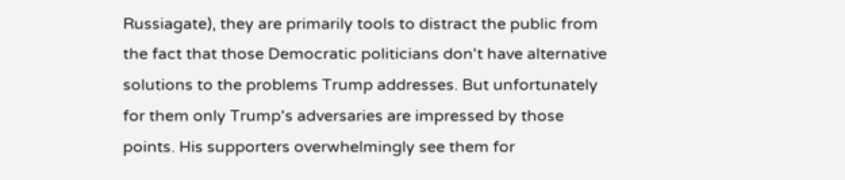Russiagate), they are primarily tools to distract the public from the fact that those Democratic politicians don't have alternative solutions to the problems Trump addresses. But unfortunately for them only Trump's adversaries are impressed by those points. His supporters overwhelmingly see them for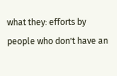what they: efforts by people who don't have an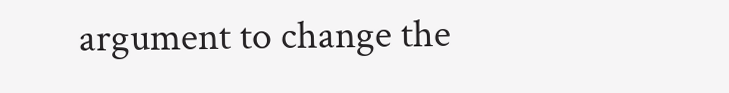argument to change the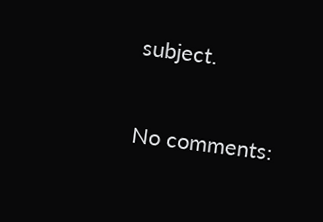subject.

No comments: